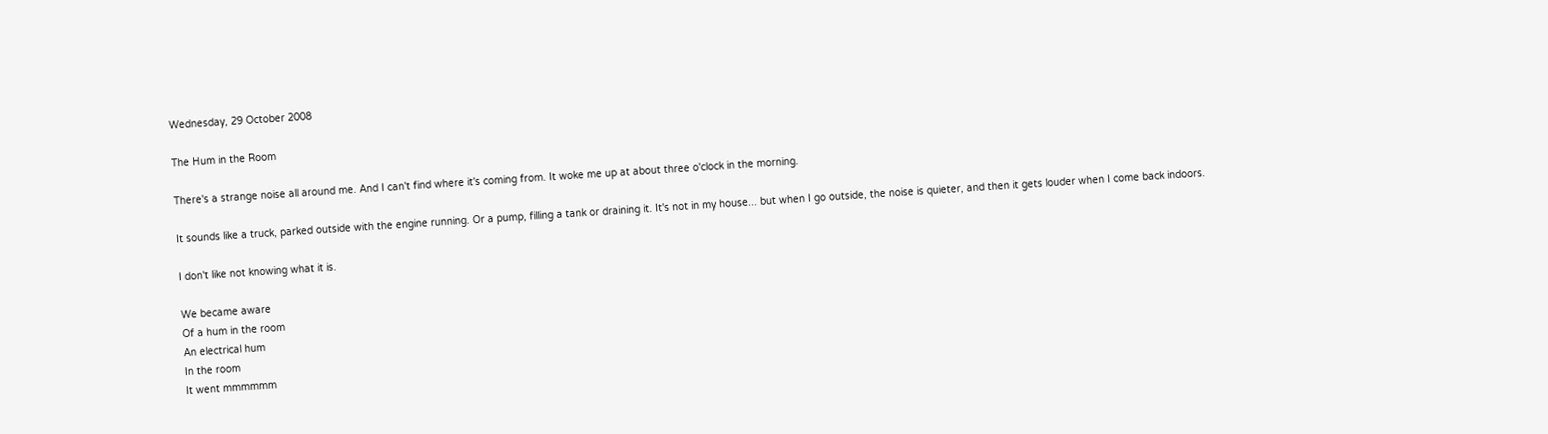Wednesday, 29 October 2008

The Hum in the Room

There's a strange noise all around me. And I can't find where it's coming from. It woke me up at about three o'clock in the morning.

It sounds like a truck, parked outside with the engine running. Or a pump, filling a tank or draining it. It's not in my house... but when I go outside, the noise is quieter, and then it gets louder when I come back indoors.

I don't like not knowing what it is.

We became aware
Of a hum in the room
An electrical hum
In the room
It went mmmmmm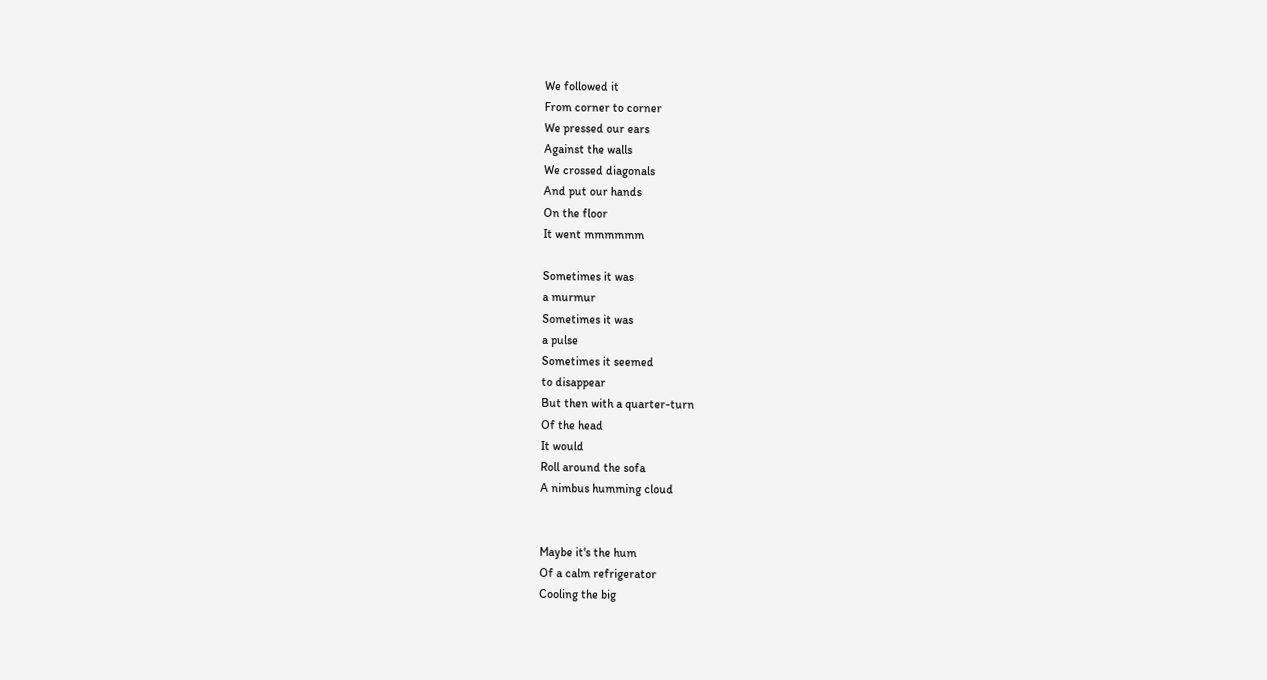We followed it
From corner to corner
We pressed our ears
Against the walls
We crossed diagonals
And put our hands
On the floor
It went mmmmmm

Sometimes it was
a murmur
Sometimes it was
a pulse
Sometimes it seemed
to disappear
But then with a quarter-turn
Of the head
It would
Roll around the sofa
A nimbus humming cloud


Maybe it's the hum
Of a calm refrigerator
Cooling the big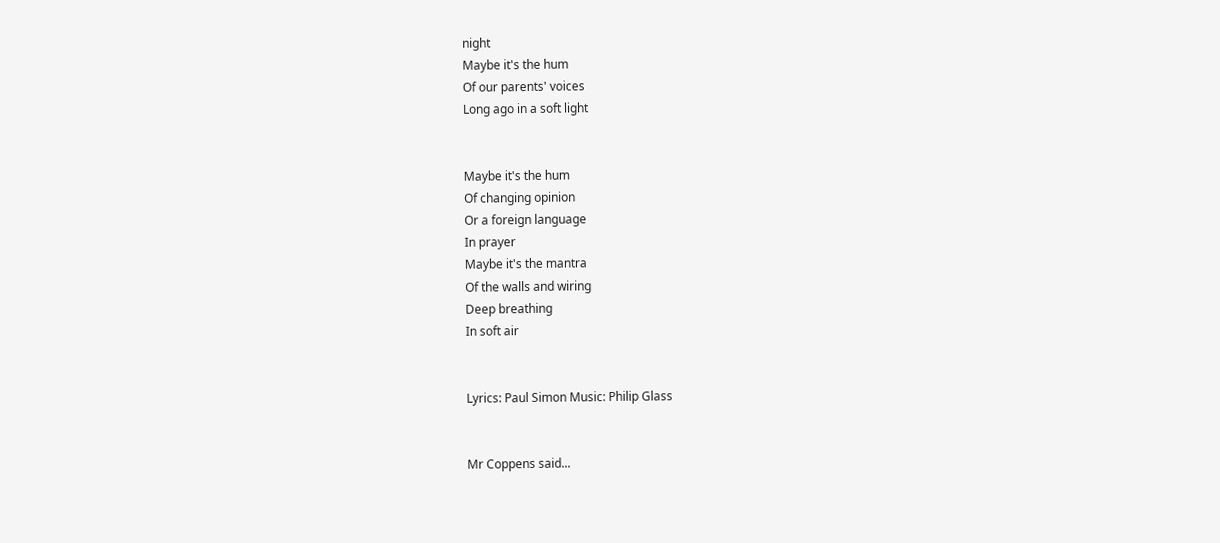night
Maybe it's the hum
Of our parents' voices
Long ago in a soft light


Maybe it's the hum
Of changing opinion
Or a foreign language
In prayer
Maybe it's the mantra
Of the walls and wiring
Deep breathing
In soft air


Lyrics: Paul Simon Music: Philip Glass


Mr Coppens said...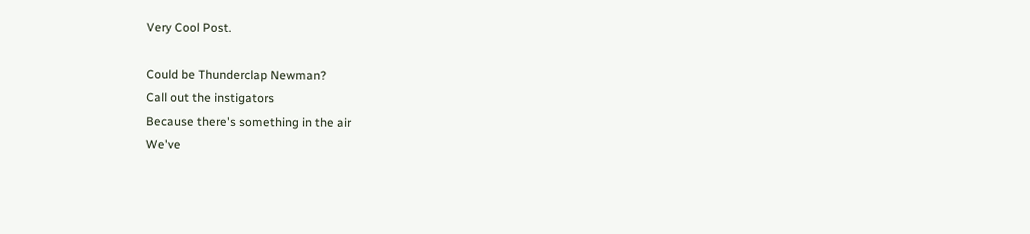Very Cool Post.

Could be Thunderclap Newman?
Call out the instigators
Because there's something in the air
We've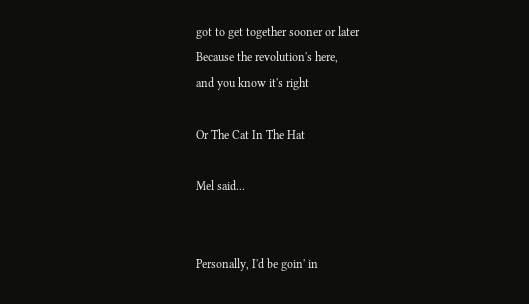got to get together sooner or later
Because the revolution's here,
and you know it's right

Or The Cat In The Hat

Mel said...


Personally, I'd be goin' in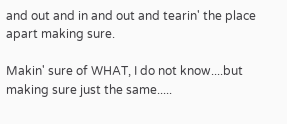and out and in and out and tearin' the place apart making sure.

Makin' sure of WHAT, I do not know....but making sure just the same.....